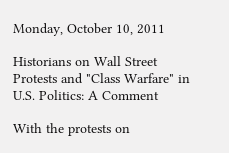Monday, October 10, 2011

Historians on Wall Street Protests and "Class Warfare" in U.S. Politics: A Comment

With the protests on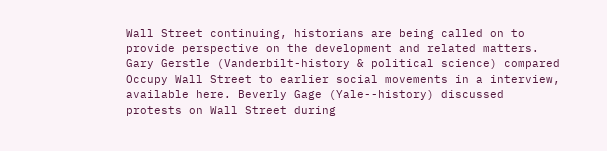Wall Street continuing, historians are being called on to provide perspective on the development and related matters. Gary Gerstle (Vanderbilt-history & political science) compared Occupy Wall Street to earlier social movements in a interview, available here. Beverly Gage (Yale--history) discussed protests on Wall Street during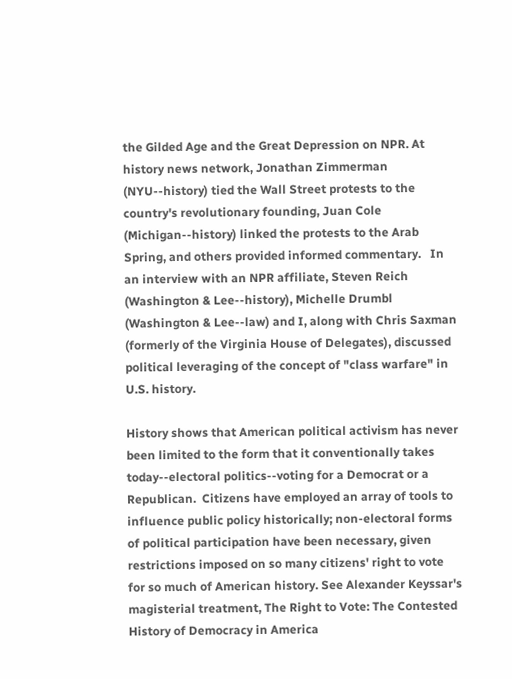the Gilded Age and the Great Depression on NPR. At history news network, Jonathan Zimmerman (NYU--history) tied the Wall Street protests to the country's revolutionary founding, Juan Cole (Michigan--history) linked the protests to the Arab Spring, and others provided informed commentary.   In an interview with an NPR affiliate, Steven Reich (Washington & Lee--history), Michelle Drumbl (Washington & Lee--law) and I, along with Chris Saxman (formerly of the Virginia House of Delegates), discussed political leveraging of the concept of "class warfare" in U.S. history.

History shows that American political activism has never been limited to the form that it conventionally takes today--electoral politics--voting for a Democrat or a Republican.  Citizens have employed an array of tools to influence public policy historically; non-electoral forms of political participation have been necessary, given restrictions imposed on so many citizens' right to vote for so much of American history. See Alexander Keyssar's magisterial treatment, The Right to Vote: The Contested History of Democracy in America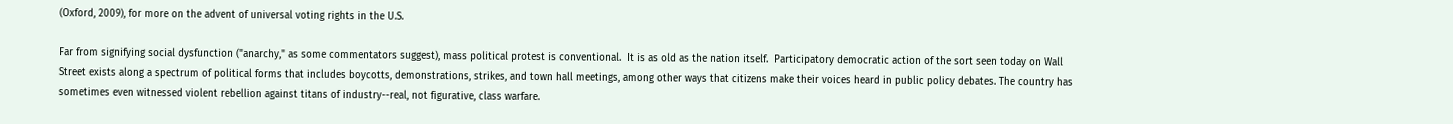(Oxford, 2009), for more on the advent of universal voting rights in the U.S.

Far from signifying social dysfunction ("anarchy," as some commentators suggest), mass political protest is conventional.  It is as old as the nation itself.  Participatory democratic action of the sort seen today on Wall Street exists along a spectrum of political forms that includes boycotts, demonstrations, strikes, and town hall meetings, among other ways that citizens make their voices heard in public policy debates. The country has sometimes even witnessed violent rebellion against titans of industry--real, not figurative, class warfare.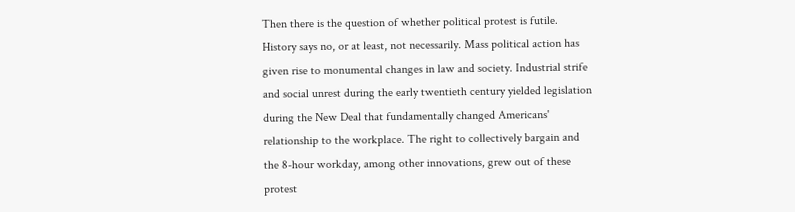Then there is the question of whether political protest is futile.  History says no, or at least, not necessarily. Mass political action has given rise to monumental changes in law and society. Industrial strife and social unrest during the early twentieth century yielded legislation during the New Deal that fundamentally changed Americans' relationship to the workplace. The right to collectively bargain and the 8-hour workday, among other innovations, grew out of these protest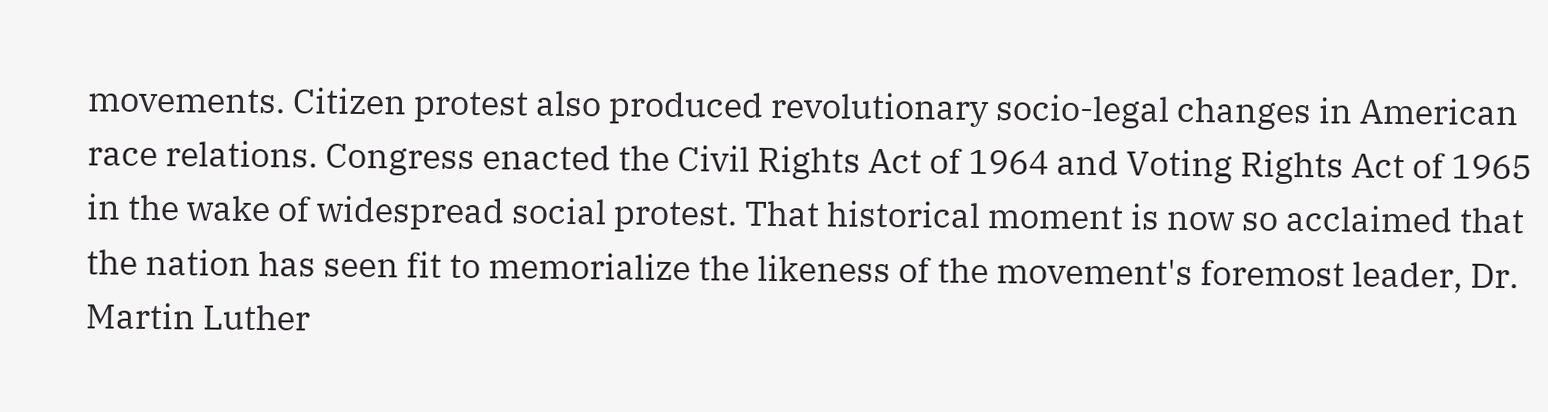movements. Citizen protest also produced revolutionary socio-legal changes in American race relations. Congress enacted the Civil Rights Act of 1964 and Voting Rights Act of 1965 in the wake of widespread social protest. That historical moment is now so acclaimed that the nation has seen fit to memorialize the likeness of the movement's foremost leader, Dr. Martin Luther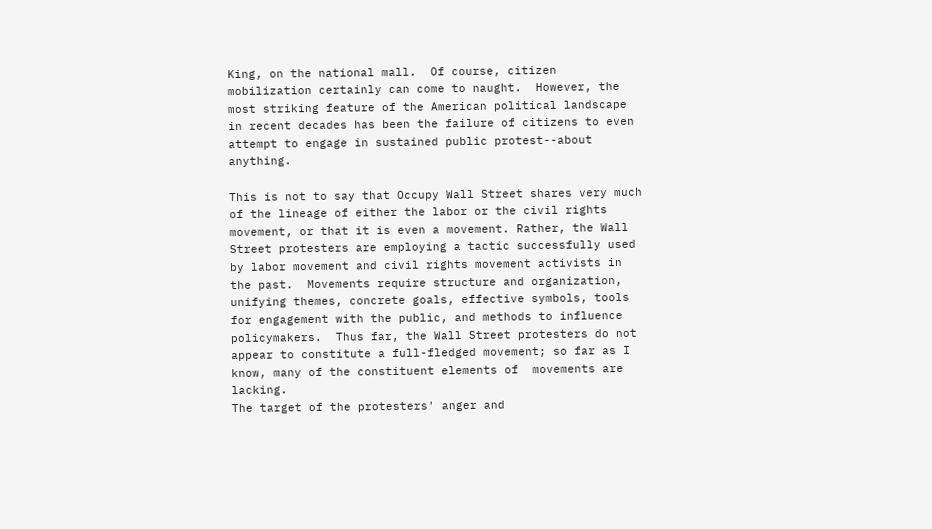King, on the national mall.  Of course, citizen mobilization certainly can come to naught.  However, the most striking feature of the American political landscape in recent decades has been the failure of citizens to even attempt to engage in sustained public protest--about anything.

This is not to say that Occupy Wall Street shares very much of the lineage of either the labor or the civil rights movement, or that it is even a movement. Rather, the Wall Street protesters are employing a tactic successfully used by labor movement and civil rights movement activists in the past.  Movements require structure and organization, unifying themes, concrete goals, effective symbols, tools for engagement with the public, and methods to influence policymakers.  Thus far, the Wall Street protesters do not appear to constitute a full-fledged movement; so far as I know, many of the constituent elements of  movements are lacking.
The target of the protesters' anger and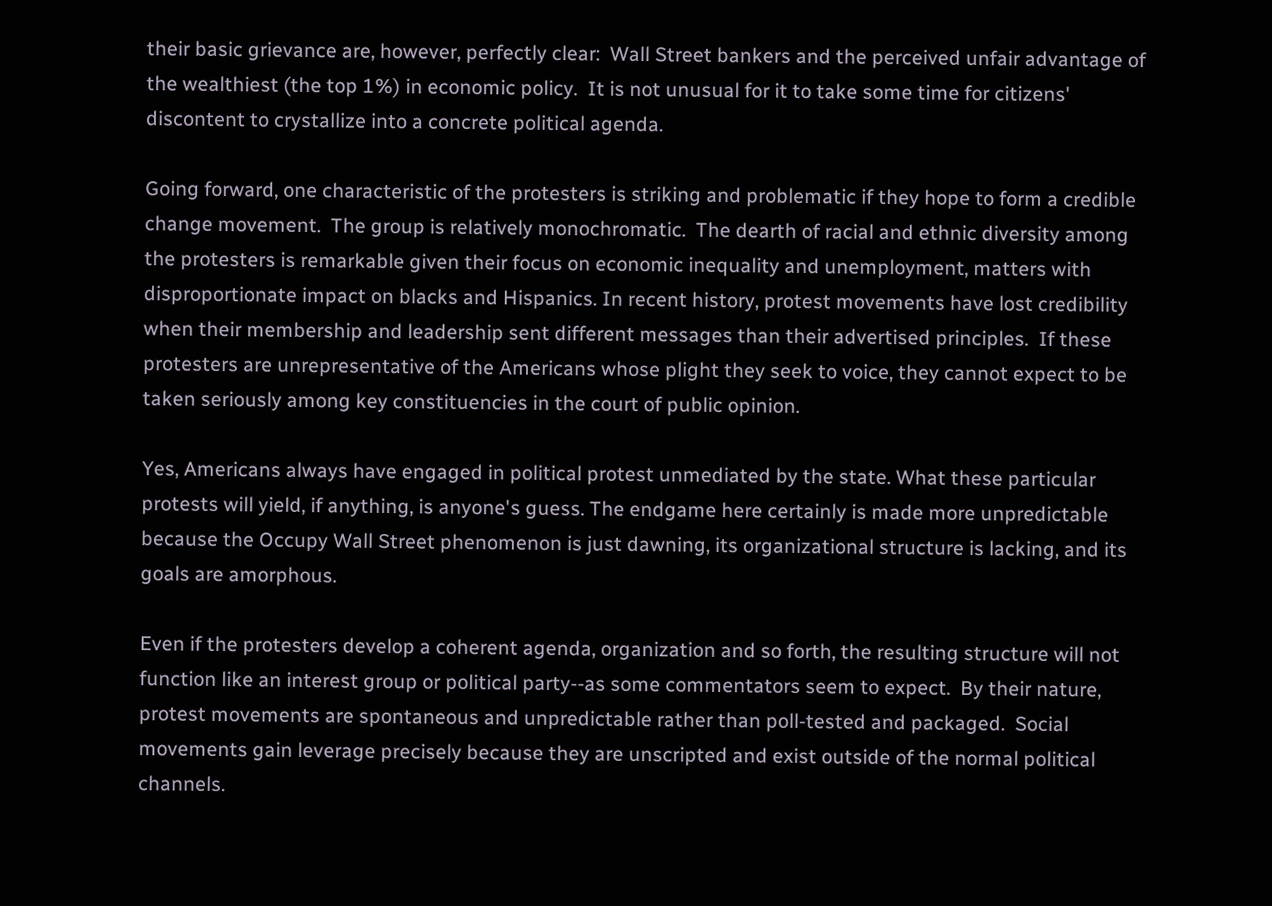their basic grievance are, however, perfectly clear:  Wall Street bankers and the perceived unfair advantage of the wealthiest (the top 1%) in economic policy.  It is not unusual for it to take some time for citizens' discontent to crystallize into a concrete political agenda.

Going forward, one characteristic of the protesters is striking and problematic if they hope to form a credible change movement.  The group is relatively monochromatic.  The dearth of racial and ethnic diversity among the protesters is remarkable given their focus on economic inequality and unemployment, matters with disproportionate impact on blacks and Hispanics. In recent history, protest movements have lost credibility when their membership and leadership sent different messages than their advertised principles.  If these protesters are unrepresentative of the Americans whose plight they seek to voice, they cannot expect to be taken seriously among key constituencies in the court of public opinion.

Yes, Americans always have engaged in political protest unmediated by the state. What these particular protests will yield, if anything, is anyone's guess. The endgame here certainly is made more unpredictable  because the Occupy Wall Street phenomenon is just dawning, its organizational structure is lacking, and its goals are amorphous.

Even if the protesters develop a coherent agenda, organization and so forth, the resulting structure will not  function like an interest group or political party--as some commentators seem to expect.  By their nature, protest movements are spontaneous and unpredictable rather than poll-tested and packaged.  Social  movements gain leverage precisely because they are unscripted and exist outside of the normal political channels.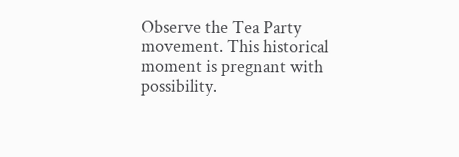Observe the Tea Party movement. This historical  moment is pregnant with possibility.